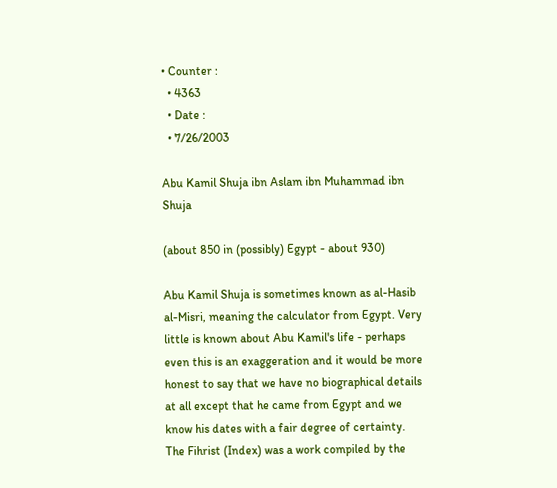• Counter :
  • 4363
  • Date :
  • 7/26/2003

Abu Kamil Shuja ibn Aslam ibn Muhammad ibn Shuja

(about 850 in (possibly) Egypt - about 930)

Abu Kamil Shuja is sometimes known as al-Hasib al-Misri, meaning the calculator from Egypt. Very little is known about Abu Kamil's life - perhaps even this is an exaggeration and it would be more honest to say that we have no biographical details at all except that he came from Egypt and we know his dates with a fair degree of certainty.
The Fihrist (Index) was a work compiled by the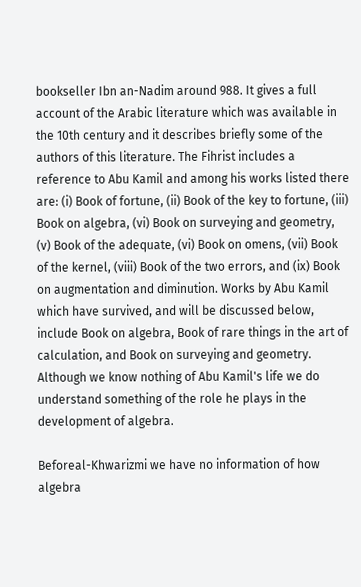bookseller Ibn an-Nadim around 988. It gives a full account of the Arabic literature which was available in the 10th century and it describes briefly some of the authors of this literature. The Fihrist includes a reference to Abu Kamil and among his works listed there are: (i) Book of fortune, (ii) Book of the key to fortune, (iii) Book on algebra, (vi) Book on surveying and geometry, (v) Book of the adequate, (vi) Book on omens, (vii) Book of the kernel, (viii) Book of the two errors, and (ix) Book on augmentation and diminution. Works by Abu Kamil which have survived, and will be discussed below, include Book on algebra, Book of rare things in the art of calculation, and Book on surveying and geometry.
Although we know nothing of Abu Kamil's life we do understand something of the role he plays in the development of algebra.

Beforeal-Khwarizmi we have no information of how algebra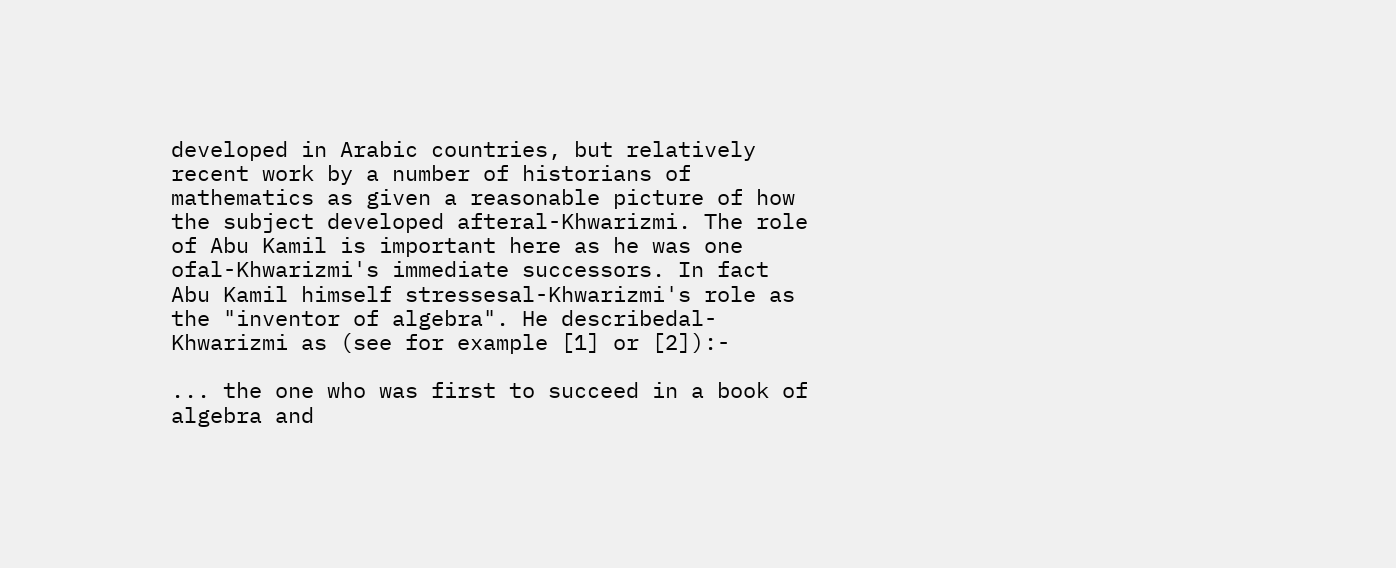developed in Arabic countries, but relatively recent work by a number of historians of mathematics as given a reasonable picture of how the subject developed afteral-Khwarizmi. The role of Abu Kamil is important here as he was one ofal-Khwarizmi's immediate successors. In fact Abu Kamil himself stressesal-Khwarizmi's role as the "inventor of algebra". He describedal-Khwarizmi as (see for example [1] or [2]):-

... the one who was first to succeed in a book of algebra and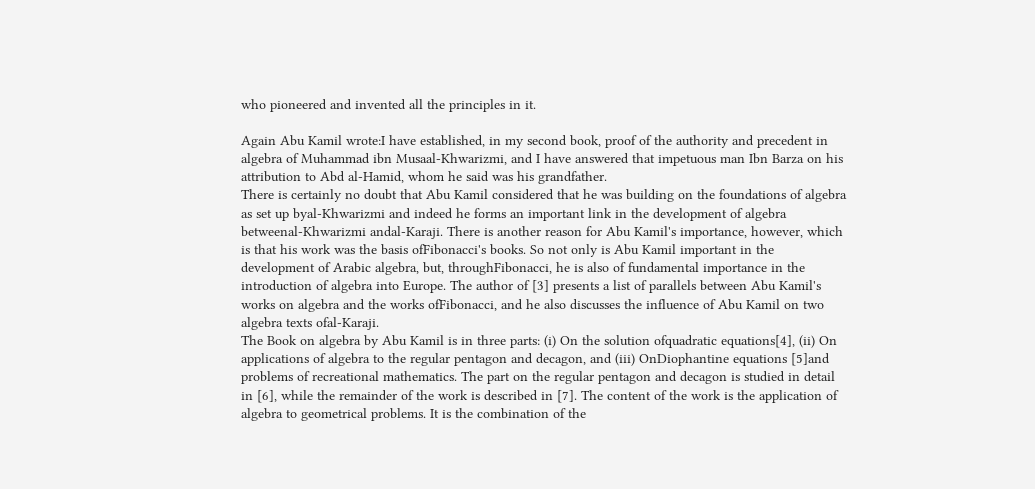who pioneered and invented all the principles in it.

Again Abu Kamil wrote:I have established, in my second book, proof of the authority and precedent in algebra of Muhammad ibn Musaal-Khwarizmi, and I have answered that impetuous man Ibn Barza on his attribution to Abd al-Hamid, whom he said was his grandfather.
There is certainly no doubt that Abu Kamil considered that he was building on the foundations of algebra as set up byal-Khwarizmi and indeed he forms an important link in the development of algebra betweenal-Khwarizmi andal-Karaji. There is another reason for Abu Kamil's importance, however, which is that his work was the basis ofFibonacci's books. So not only is Abu Kamil important in the development of Arabic algebra, but, throughFibonacci, he is also of fundamental importance in the introduction of algebra into Europe. The author of [3] presents a list of parallels between Abu Kamil's works on algebra and the works ofFibonacci, and he also discusses the influence of Abu Kamil on two algebra texts ofal-Karaji.
The Book on algebra by Abu Kamil is in three parts: (i) On the solution ofquadratic equations[4], (ii) On applications of algebra to the regular pentagon and decagon, and (iii) OnDiophantine equations [5]and problems of recreational mathematics. The part on the regular pentagon and decagon is studied in detail in [6], while the remainder of the work is described in [7]. The content of the work is the application of algebra to geometrical problems. It is the combination of the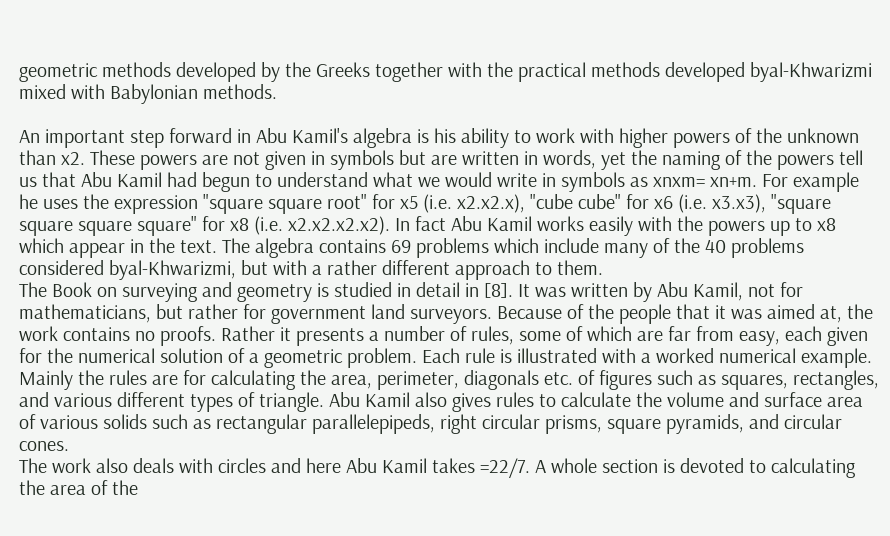geometric methods developed by the Greeks together with the practical methods developed byal-Khwarizmi mixed with Babylonian methods.

An important step forward in Abu Kamil's algebra is his ability to work with higher powers of the unknown than x2. These powers are not given in symbols but are written in words, yet the naming of the powers tell us that Abu Kamil had begun to understand what we would write in symbols as xnxm= xn+m. For example he uses the expression "square square root" for x5 (i.e. x2.x2.x), "cube cube" for x6 (i.e. x3.x3), "square square square square" for x8 (i.e. x2.x2.x2.x2). In fact Abu Kamil works easily with the powers up to x8 which appear in the text. The algebra contains 69 problems which include many of the 40 problems considered byal-Khwarizmi, but with a rather different approach to them.
The Book on surveying and geometry is studied in detail in [8]. It was written by Abu Kamil, not for mathematicians, but rather for government land surveyors. Because of the people that it was aimed at, the work contains no proofs. Rather it presents a number of rules, some of which are far from easy, each given for the numerical solution of a geometric problem. Each rule is illustrated with a worked numerical example. Mainly the rules are for calculating the area, perimeter, diagonals etc. of figures such as squares, rectangles, and various different types of triangle. Abu Kamil also gives rules to calculate the volume and surface area of various solids such as rectangular parallelepipeds, right circular prisms, square pyramids, and circular cones.
The work also deals with circles and here Abu Kamil takes =22/7. A whole section is devoted to calculating the area of the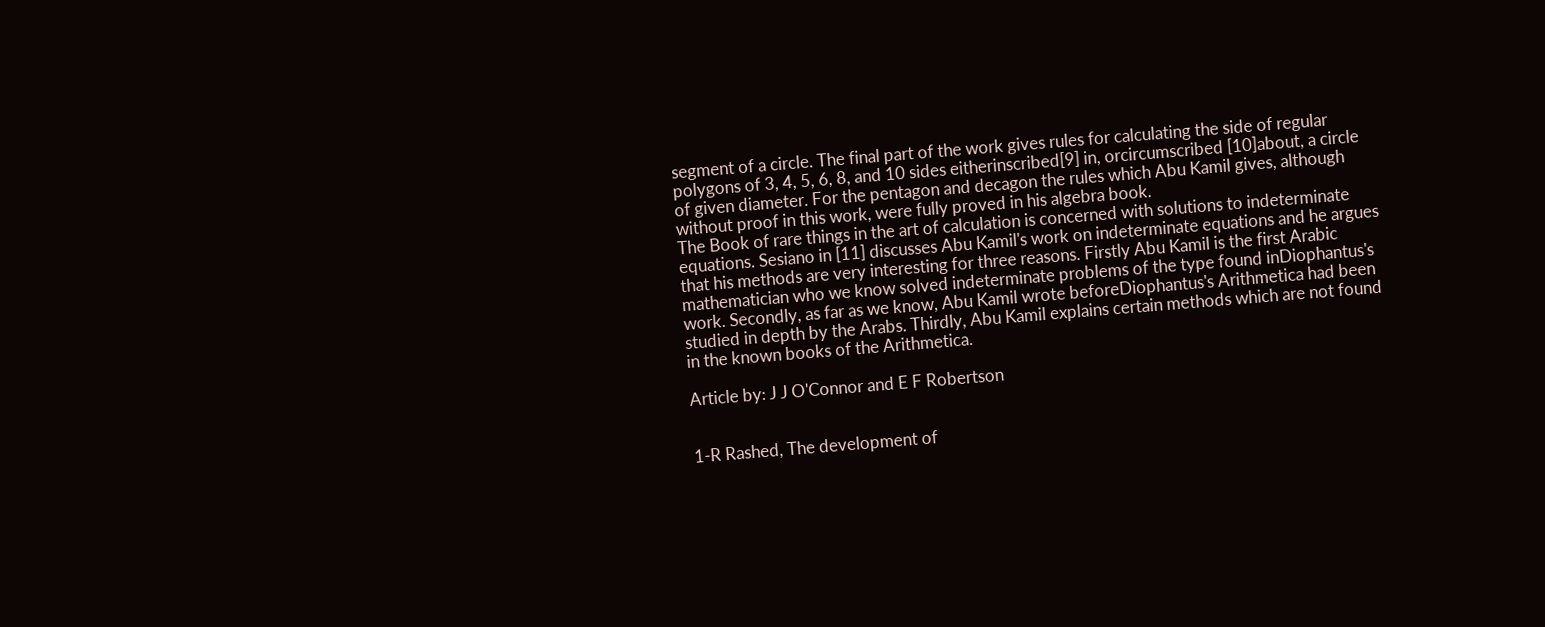segment of a circle. The final part of the work gives rules for calculating the side of regular polygons of 3, 4, 5, 6, 8, and 10 sides eitherinscribed[9] in, orcircumscribed [10]about, a circle of given diameter. For the pentagon and decagon the rules which Abu Kamil gives, although without proof in this work, were fully proved in his algebra book.
The Book of rare things in the art of calculation is concerned with solutions to indeterminate equations. Sesiano in [11] discusses Abu Kamil's work on indeterminate equations and he argues that his methods are very interesting for three reasons. Firstly Abu Kamil is the first Arabic mathematician who we know solved indeterminate problems of the type found inDiophantus's work. Secondly, as far as we know, Abu Kamil wrote beforeDiophantus's Arithmetica had been studied in depth by the Arabs. Thirdly, Abu Kamil explains certain methods which are not found in the known books of the Arithmetica.

Article by: J J O'Connor and E F Robertson


1-R Rashed, The development of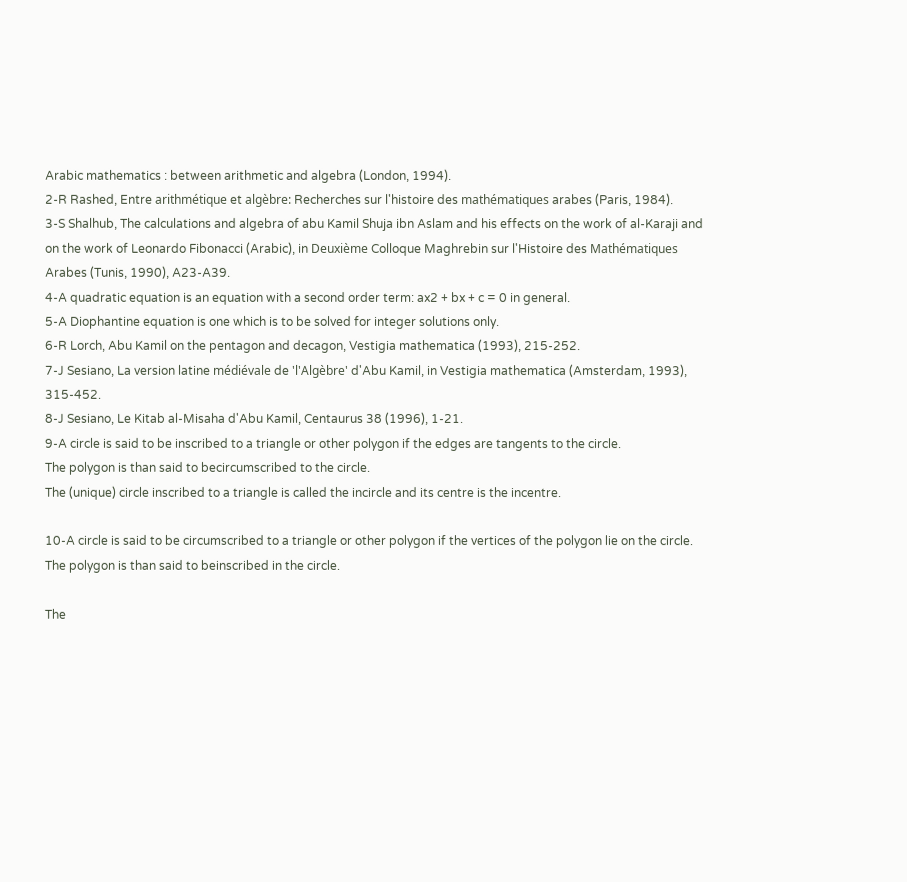Arabic mathematics : between arithmetic and algebra (London, 1994).
2-R Rashed, Entre arithmétique et algèbre: Recherches sur l'histoire des mathématiques arabes (Paris, 1984).
3-S Shalhub, The calculations and algebra of abu Kamil Shuja ibn Aslam and his effects on the work of al-Karaji and on the work of Leonardo Fibonacci (Arabic), in Deuxième Colloque Maghrebin sur l'Histoire des Mathématiques Arabes (Tunis, 1990), A23-A39.
4-A quadratic equation is an equation with a second order term: ax2 + bx + c = 0 in general.
5-A Diophantine equation is one which is to be solved for integer solutions only.
6-R Lorch, Abu Kamil on the pentagon and decagon, Vestigia mathematica (1993), 215-252.
7-J Sesiano, La version latine médiévale de 'l'Algèbre' d'Abu Kamil, in Vestigia mathematica (Amsterdam, 1993), 315-452.
8-J Sesiano, Le Kitab al-Misaha d'Abu Kamil, Centaurus 38 (1996), 1-21.
9-A circle is said to be inscribed to a triangle or other polygon if the edges are tangents to the circle.
The polygon is than said to becircumscribed to the circle.
The (unique) circle inscribed to a triangle is called the incircle and its centre is the incentre.

10-A circle is said to be circumscribed to a triangle or other polygon if the vertices of the polygon lie on the circle.
The polygon is than said to beinscribed in the circle.

The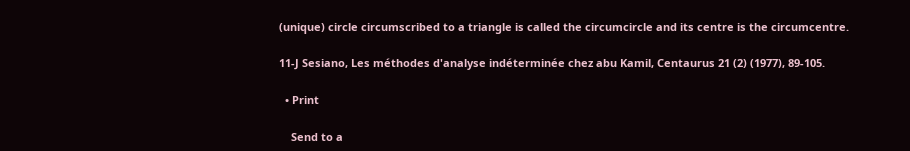(unique) circle circumscribed to a triangle is called the circumcircle and its centre is the circumcentre.

11-J Sesiano, Les méthodes d'analyse indéterminée chez abu Kamil, Centaurus 21 (2) (1977), 89-105.

  • Print

    Send to a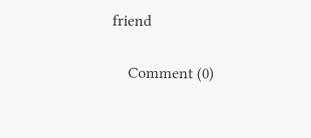friend

    Comment (0)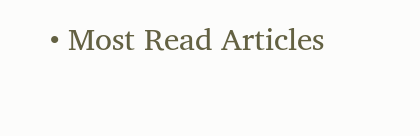• Most Read Articles